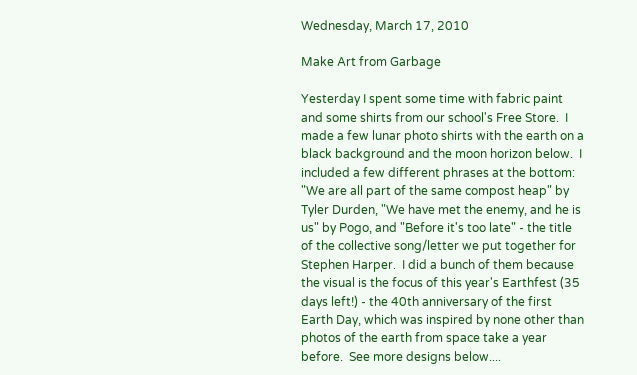Wednesday, March 17, 2010

Make Art from Garbage

Yesterday I spent some time with fabric paint and some shirts from our school's Free Store.  I made a few lunar photo shirts with the earth on a black background and the moon horizon below.  I included a few different phrases at the bottom:  "We are all part of the same compost heap" by Tyler Durden, "We have met the enemy, and he is us" by Pogo, and "Before it's too late" - the title of the collective song/letter we put together for Stephen Harper.  I did a bunch of them because the visual is the focus of this year's Earthfest (35 days left!) - the 40th anniversary of the first Earth Day, which was inspired by none other than photos of the earth from space take a year before.  See more designs below....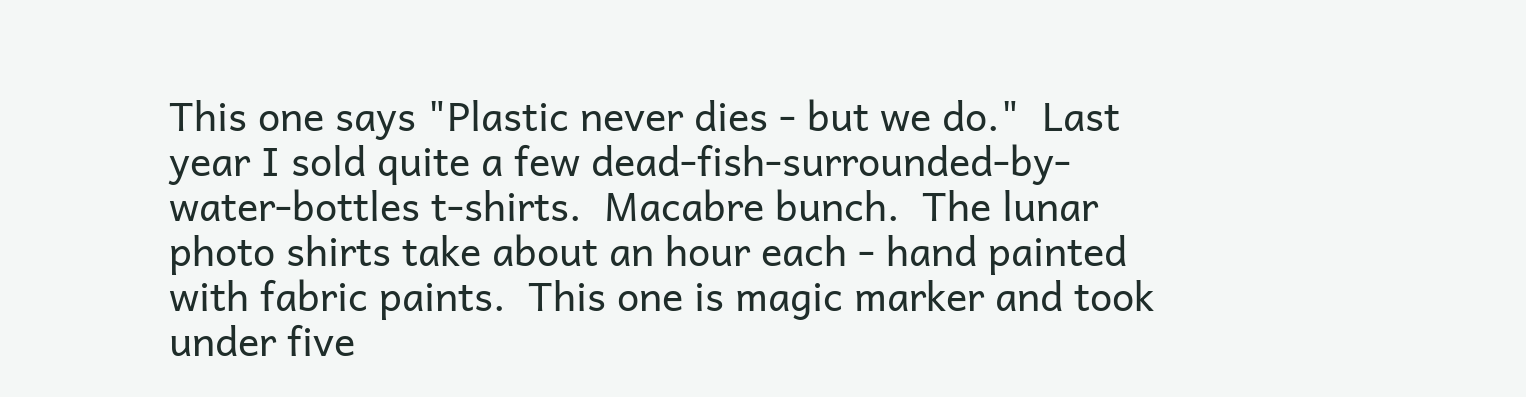This one says "Plastic never dies - but we do."  Last year I sold quite a few dead-fish-surrounded-by-water-bottles t-shirts.  Macabre bunch.  The lunar photo shirts take about an hour each - hand painted with fabric paints.  This one is magic marker and took under five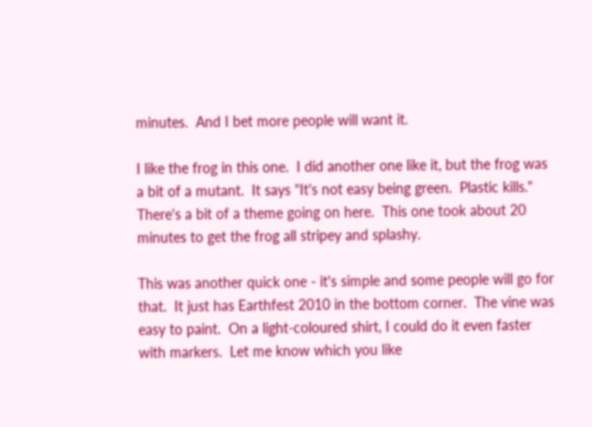minutes.  And I bet more people will want it.

I like the frog in this one.  I did another one like it, but the frog was a bit of a mutant.  It says "It's not easy being green.  Plastic kills."  There's a bit of a theme going on here.  This one took about 20 minutes to get the frog all stripey and splashy.

This was another quick one - it's simple and some people will go for that.  It just has Earthfest 2010 in the bottom corner.  The vine was easy to paint.  On a light-coloured shirt, I could do it even faster with markers.  Let me know which you like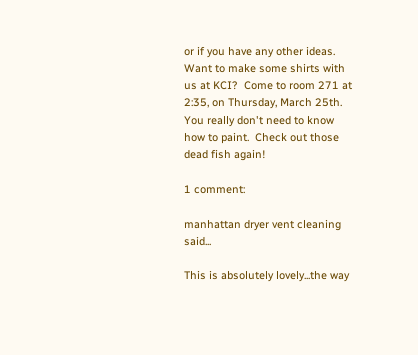or if you have any other ideas.  Want to make some shirts with us at KCI?  Come to room 271 at 2:35, on Thursday, March 25th.  You really don't need to know how to paint.  Check out those dead fish again!

1 comment:

manhattan dryer vent cleaning said...

This is absolutely lovely...the way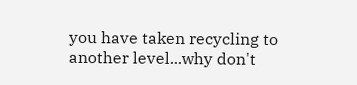you have taken recycling to another level...why don't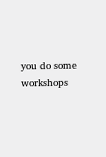you do some workshops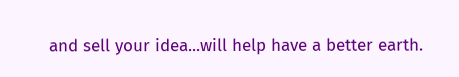and sell your idea...will help have a better earth.